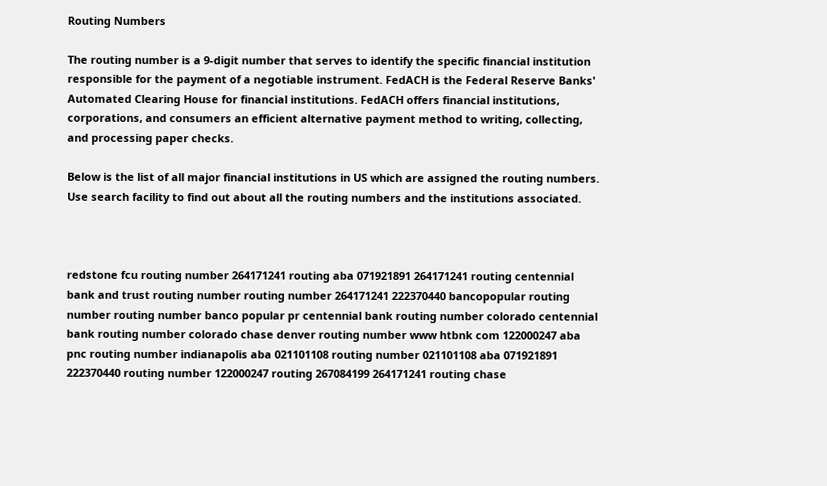Routing Numbers

The routing number is a 9-digit number that serves to identify the specific financial institution responsible for the payment of a negotiable instrument. FedACH is the Federal Reserve Banks' Automated Clearing House for financial institutions. FedACH offers financial institutions, corporations, and consumers an efficient alternative payment method to writing, collecting, and processing paper checks.

Below is the list of all major financial institutions in US which are assigned the routing numbers.
Use search facility to find out about all the routing numbers and the institutions associated.



redstone fcu routing number 264171241 routing aba 071921891 264171241 routing centennial bank and trust routing number routing number 264171241 222370440 bancopopular routing number routing number banco popular pr centennial bank routing number colorado centennial bank routing number colorado chase denver routing number www htbnk com 122000247 aba pnc routing number indianapolis aba 021101108 routing number 021101108 aba 071921891 222370440 routing number 122000247 routing 267084199 264171241 routing chase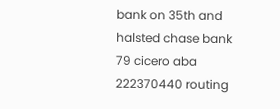bank on 35th and halsted chase bank 79 cicero aba 222370440 routing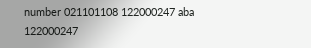number 021101108 122000247 aba 122000247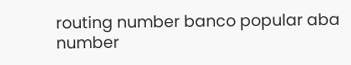routing number banco popular aba number